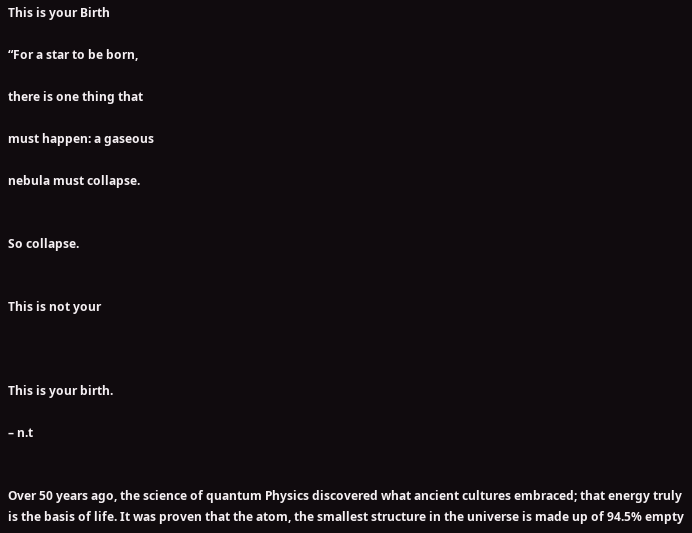This is your Birth

“For a star to be born,

there is one thing that

must happen: a gaseous

nebula must collapse.


So collapse.


This is not your



This is your birth.

– n.t


Over 50 years ago, the science of quantum Physics discovered what ancient cultures embraced; that energy truly is the basis of life. It was proven that the atom, the smallest structure in the universe is made up of 94.5% empty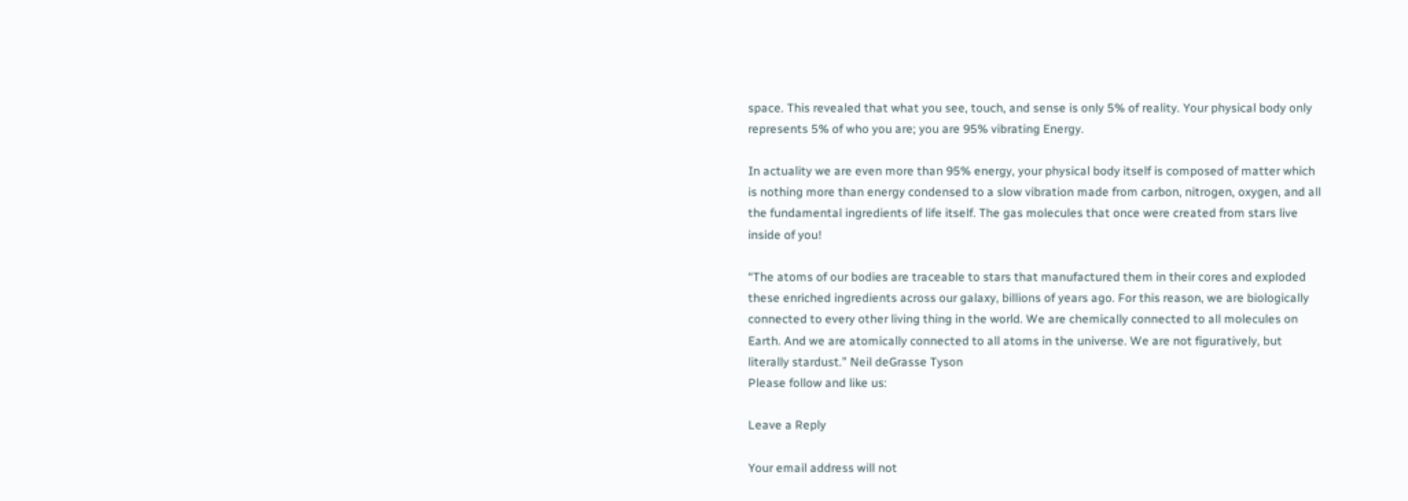space. This revealed that what you see, touch, and sense is only 5% of reality. Your physical body only represents 5% of who you are; you are 95% vibrating Energy.

In actuality we are even more than 95% energy, your physical body itself is composed of matter which is nothing more than energy condensed to a slow vibration made from carbon, nitrogen, oxygen, and all the fundamental ingredients of life itself. The gas molecules that once were created from stars live inside of you!

“The atoms of our bodies are traceable to stars that manufactured them in their cores and exploded these enriched ingredients across our galaxy, billions of years ago. For this reason, we are biologically connected to every other living thing in the world. We are chemically connected to all molecules on Earth. And we are atomically connected to all atoms in the universe. We are not figuratively, but literally stardust.” Neil deGrasse Tyson
Please follow and like us:

Leave a Reply

Your email address will not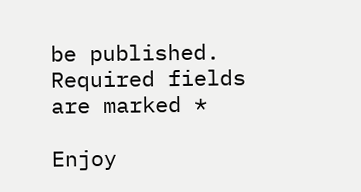be published. Required fields are marked *

Enjoy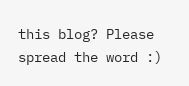this blog? Please spread the word :)